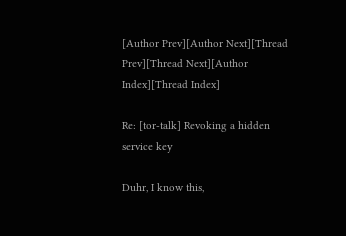[Author Prev][Author Next][Thread Prev][Thread Next][Author Index][Thread Index]

Re: [tor-talk] Revoking a hidden service key

Duhr, I know this,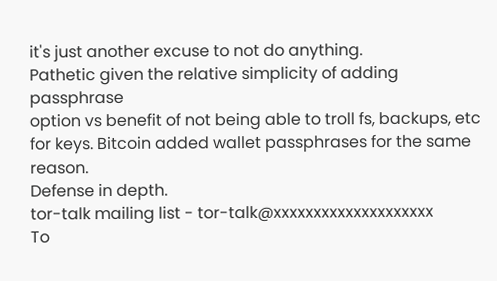it's just another excuse to not do anything.
Pathetic given the relative simplicity of adding passphrase
option vs benefit of not being able to troll fs, backups, etc
for keys. Bitcoin added wallet passphrases for the same reason.
Defense in depth.
tor-talk mailing list - tor-talk@xxxxxxxxxxxxxxxxxxxx
To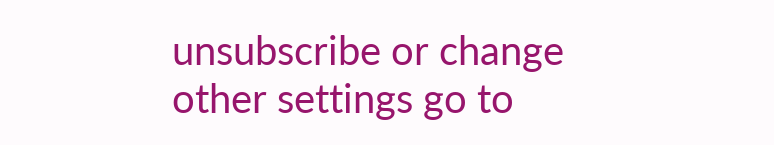unsubscribe or change other settings go to